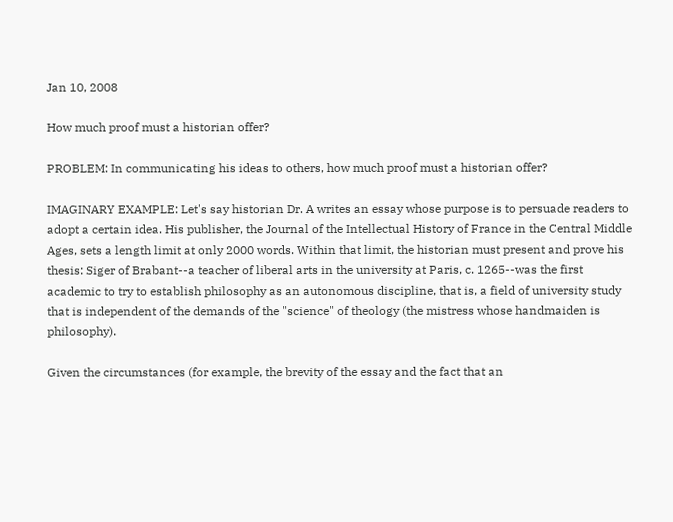Jan 10, 2008

How much proof must a historian offer?

PROBLEM: In communicating his ideas to others, how much proof must a historian offer?

IMAGINARY EXAMPLE: Let's say historian Dr. A writes an essay whose purpose is to persuade readers to adopt a certain idea. His publisher, the Journal of the Intellectual History of France in the Central Middle Ages, sets a length limit at only 2000 words. Within that limit, the historian must present and prove his thesis: Siger of Brabant--a teacher of liberal arts in the university at Paris, c. 1265--was the first academic to try to establish philosophy as an autonomous discipline, that is, a field of university study that is independent of the demands of the "science" of theology (the mistress whose handmaiden is philosophy).

Given the circumstances (for example, the brevity of the essay and the fact that an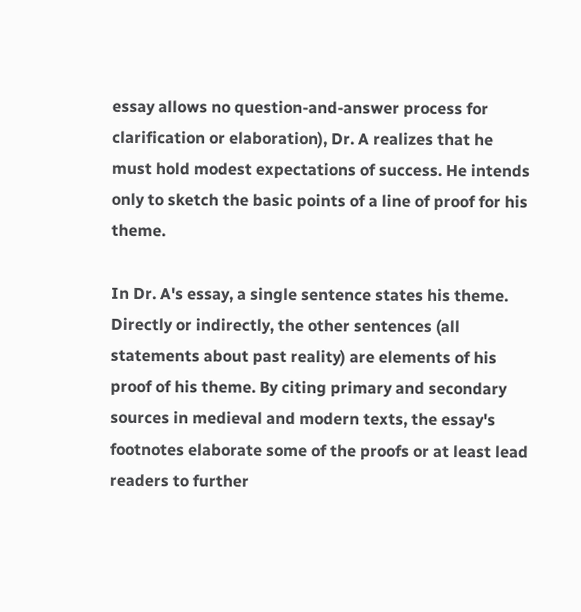essay allows no question-and-answer process for clarification or elaboration), Dr. A realizes that he must hold modest expectations of success. He intends only to sketch the basic points of a line of proof for his theme.

In Dr. A's essay, a single sentence states his theme. Directly or indirectly, the other sentences (all statements about past reality) are elements of his proof of his theme. By citing primary and secondary sources in medieval and modern texts, the essay's footnotes elaborate some of the proofs or at least lead readers to further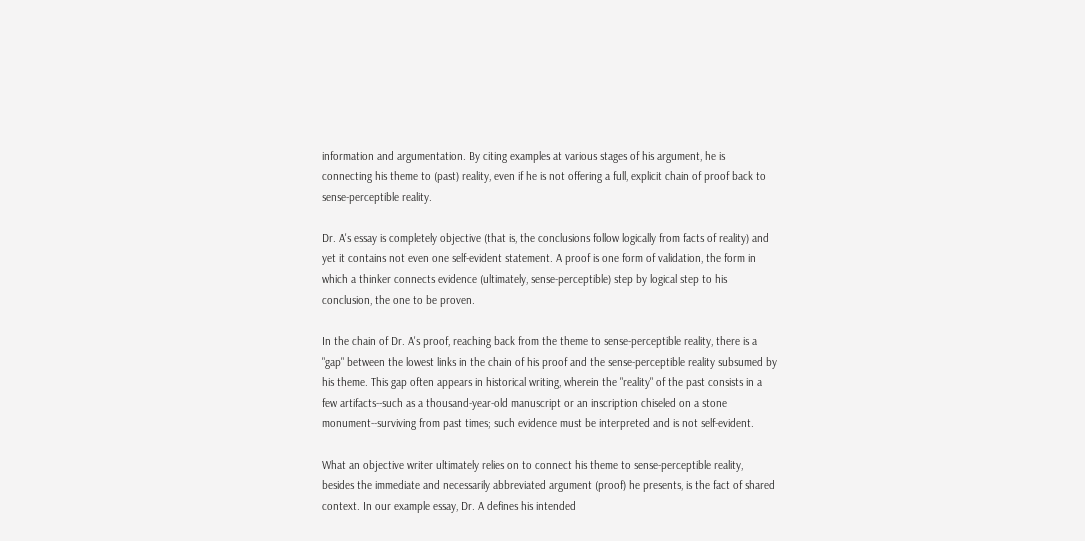information and argumentation. By citing examples at various stages of his argument, he is connecting his theme to (past) reality, even if he is not offering a full, explicit chain of proof back to sense-perceptible reality.

Dr. A's essay is completely objective (that is, the conclusions follow logically from facts of reality) and yet it contains not even one self-evident statement. A proof is one form of validation, the form in which a thinker connects evidence (ultimately, sense-perceptible) step by logical step to his conclusion, the one to be proven.

In the chain of Dr. A's proof, reaching back from the theme to sense-perceptible reality, there is a "gap" between the lowest links in the chain of his proof and the sense-perceptible reality subsumed by his theme. This gap often appears in historical writing, wherein the "reality" of the past consists in a few artifacts--such as a thousand-year-old manuscript or an inscription chiseled on a stone monument--surviving from past times; such evidence must be interpreted and is not self-evident.

What an objective writer ultimately relies on to connect his theme to sense-perceptible reality, besides the immediate and necessarily abbreviated argument (proof) he presents, is the fact of shared context. In our example essay, Dr. A defines his intended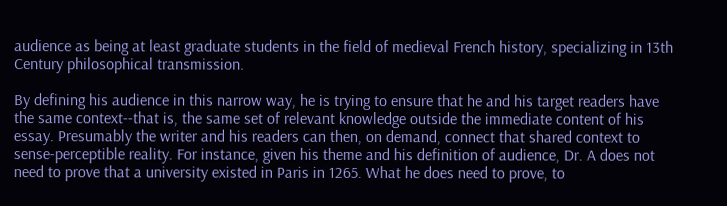audience as being at least graduate students in the field of medieval French history, specializing in 13th Century philosophical transmission.

By defining his audience in this narrow way, he is trying to ensure that he and his target readers have the same context--that is, the same set of relevant knowledge outside the immediate content of his essay. Presumably the writer and his readers can then, on demand, connect that shared context to sense-perceptible reality. For instance, given his theme and his definition of audience, Dr. A does not need to prove that a university existed in Paris in 1265. What he does need to prove, to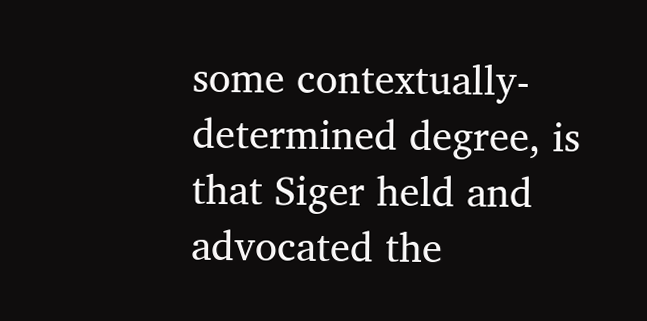some contextually-determined degree, is that Siger held and advocated the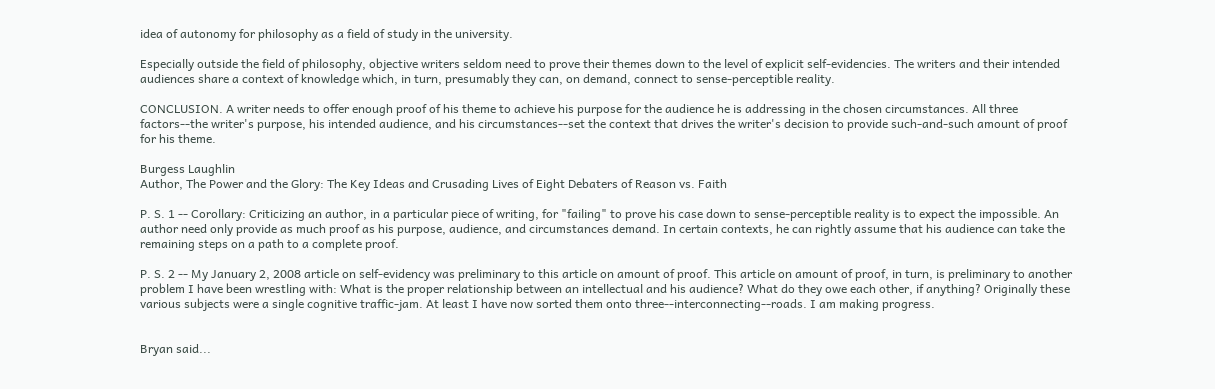idea of autonomy for philosophy as a field of study in the university.

Especially outside the field of philosophy, objective writers seldom need to prove their themes down to the level of explicit self-evidencies. The writers and their intended audiences share a context of knowledge which, in turn, presumably they can, on demand, connect to sense-perceptible reality.

CONCLUSION. A writer needs to offer enough proof of his theme to achieve his purpose for the audience he is addressing in the chosen circumstances. All three factors--the writer's purpose, his intended audience, and his circumstances--set the context that drives the writer's decision to provide such-and-such amount of proof for his theme.

Burgess Laughlin
Author, The Power and the Glory: The Key Ideas and Crusading Lives of Eight Debaters of Reason vs. Faith

P. S. 1 -- Corollary: Criticizing an author, in a particular piece of writing, for "failing" to prove his case down to sense-perceptible reality is to expect the impossible. An author need only provide as much proof as his purpose, audience, and circumstances demand. In certain contexts, he can rightly assume that his audience can take the remaining steps on a path to a complete proof.

P. S. 2 -- My January 2, 2008 article on self-evidency was preliminary to this article on amount of proof. This article on amount of proof, in turn, is preliminary to another problem I have been wrestling with: What is the proper relationship between an intellectual and his audience? What do they owe each other, if anything? Originally these various subjects were a single cognitive traffic-jam. At least I have now sorted them onto three--interconnecting--roads. I am making progress.


Bryan said...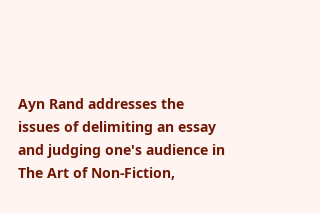Ayn Rand addresses the issues of delimiting an essay and judging one's audience in The Art of Non-Fiction,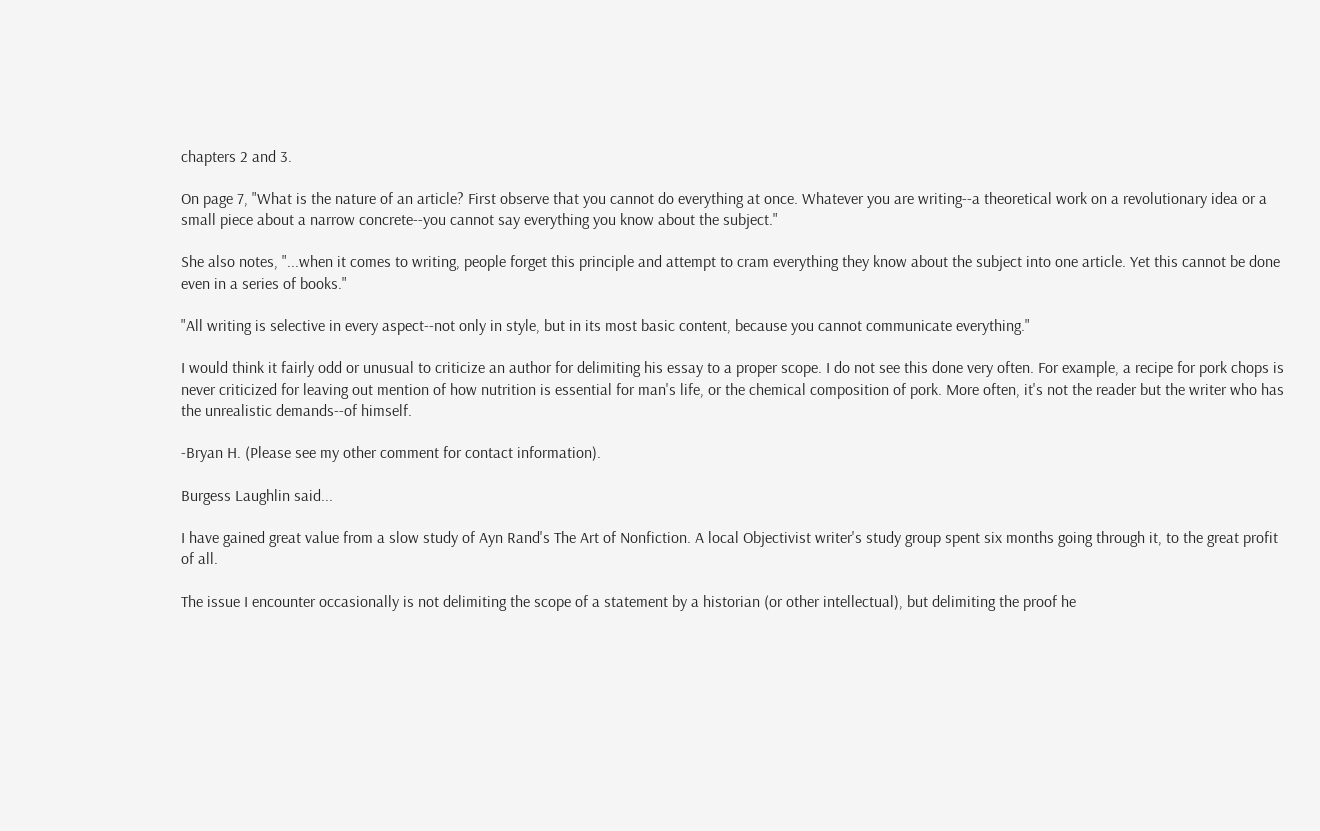chapters 2 and 3.

On page 7, "What is the nature of an article? First observe that you cannot do everything at once. Whatever you are writing--a theoretical work on a revolutionary idea or a small piece about a narrow concrete--you cannot say everything you know about the subject."

She also notes, "...when it comes to writing, people forget this principle and attempt to cram everything they know about the subject into one article. Yet this cannot be done even in a series of books."

"All writing is selective in every aspect--not only in style, but in its most basic content, because you cannot communicate everything."

I would think it fairly odd or unusual to criticize an author for delimiting his essay to a proper scope. I do not see this done very often. For example, a recipe for pork chops is never criticized for leaving out mention of how nutrition is essential for man's life, or the chemical composition of pork. More often, it's not the reader but the writer who has the unrealistic demands--of himself.

-Bryan H. (Please see my other comment for contact information).

Burgess Laughlin said...

I have gained great value from a slow study of Ayn Rand's The Art of Nonfiction. A local Objectivist writer's study group spent six months going through it, to the great profit of all.

The issue I encounter occasionally is not delimiting the scope of a statement by a historian (or other intellectual), but delimiting the proof he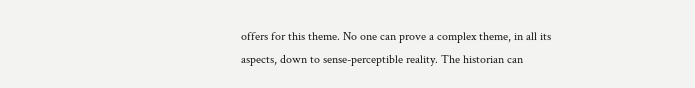offers for this theme. No one can prove a complex theme, in all its aspects, down to sense-perceptible reality. The historian can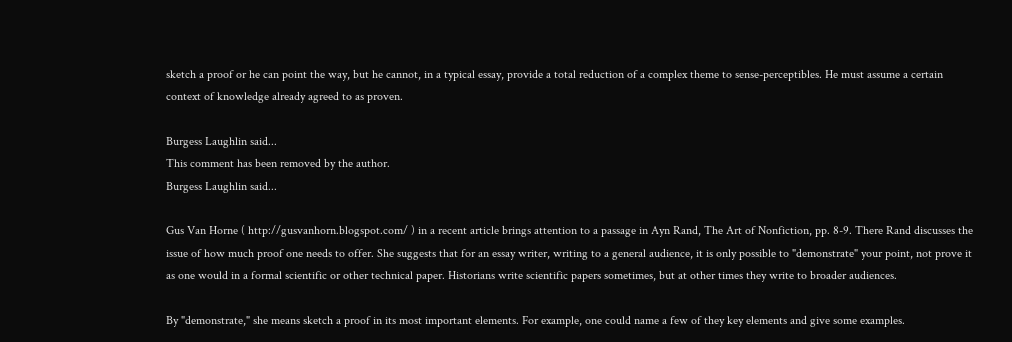sketch a proof or he can point the way, but he cannot, in a typical essay, provide a total reduction of a complex theme to sense-perceptibles. He must assume a certain context of knowledge already agreed to as proven.

Burgess Laughlin said...
This comment has been removed by the author.
Burgess Laughlin said...

Gus Van Horne ( http://gusvanhorn.blogspot.com/ ) in a recent article brings attention to a passage in Ayn Rand, The Art of Nonfiction, pp. 8-9. There Rand discusses the issue of how much proof one needs to offer. She suggests that for an essay writer, writing to a general audience, it is only possible to "demonstrate" your point, not prove it as one would in a formal scientific or other technical paper. Historians write scientific papers sometimes, but at other times they write to broader audiences.

By "demonstrate," she means sketch a proof in its most important elements. For example, one could name a few of they key elements and give some examples.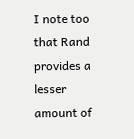I note too that Rand provides a lesser amount of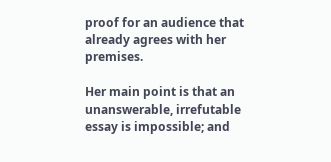proof for an audience that already agrees with her premises.

Her main point is that an unanswerable, irrefutable essay is impossible; and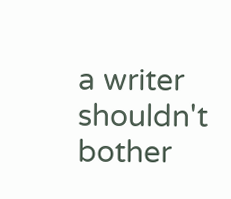a writer shouldn't bother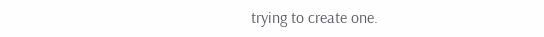trying to create one.